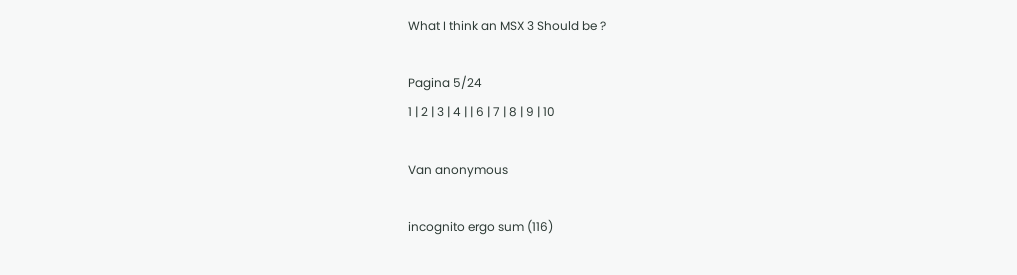What I think an MSX 3 Should be ?

Pagina 5/24
1 | 2 | 3 | 4 | | 6 | 7 | 8 | 9 | 10

Van anonymous

incognito ergo sum (116)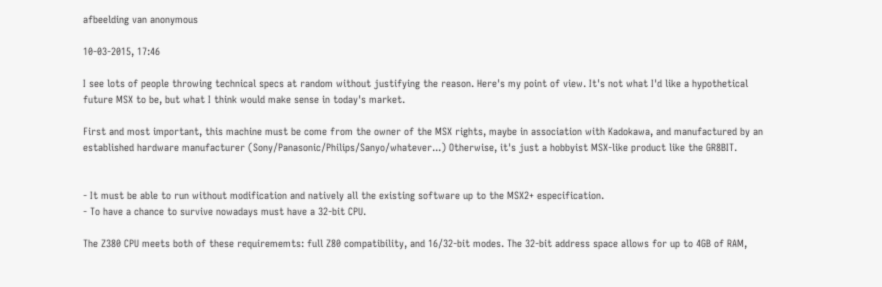afbeelding van anonymous

10-03-2015, 17:46

I see lots of people throwing technical specs at random without justifying the reason. Here's my point of view. It's not what I'd like a hypothetical future MSX to be, but what I think would make sense in today's market.

First and most important, this machine must be come from the owner of the MSX rights, maybe in association with Kadokawa, and manufactured by an established hardware manufacturer (Sony/Panasonic/Philips/Sanyo/whatever...) Otherwise, it's just a hobbyist MSX-like product like the GR8BIT.


- It must be able to run without modification and natively all the existing software up to the MSX2+ especification.
- To have a chance to survive nowadays must have a 32-bit CPU.

The Z380 CPU meets both of these requirememts: full Z80 compatibility, and 16/32-bit modes. The 32-bit address space allows for up to 4GB of RAM,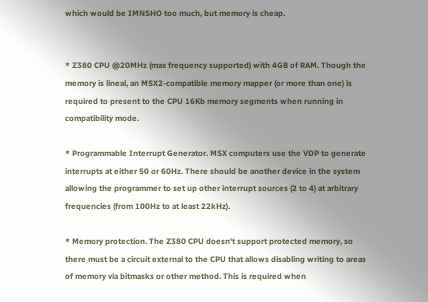which would be IMNSHO too much, but memory is cheap.


* Z380 CPU @20MHz (max frequency supported) with 4GB of RAM. Though the memory is lineal, an MSX2-compatible memory mapper (or more than one) is required to present to the CPU 16Kb memory segments when running in compatibility mode.

* Programmable Interrupt Generator. MSX computers use the VDP to generate interrupts at either 50 or 60Hz. There should be another device in the system allowing the programmer to set up other interrupt sources (2 to 4) at arbitrary frequencies (from 100Hz to at least 22kHz).

* Memory protection. The Z380 CPU doesn't support protected memory, so there must be a circuit external to the CPU that allows disabling writing to areas of memory via bitmasks or other method. This is required when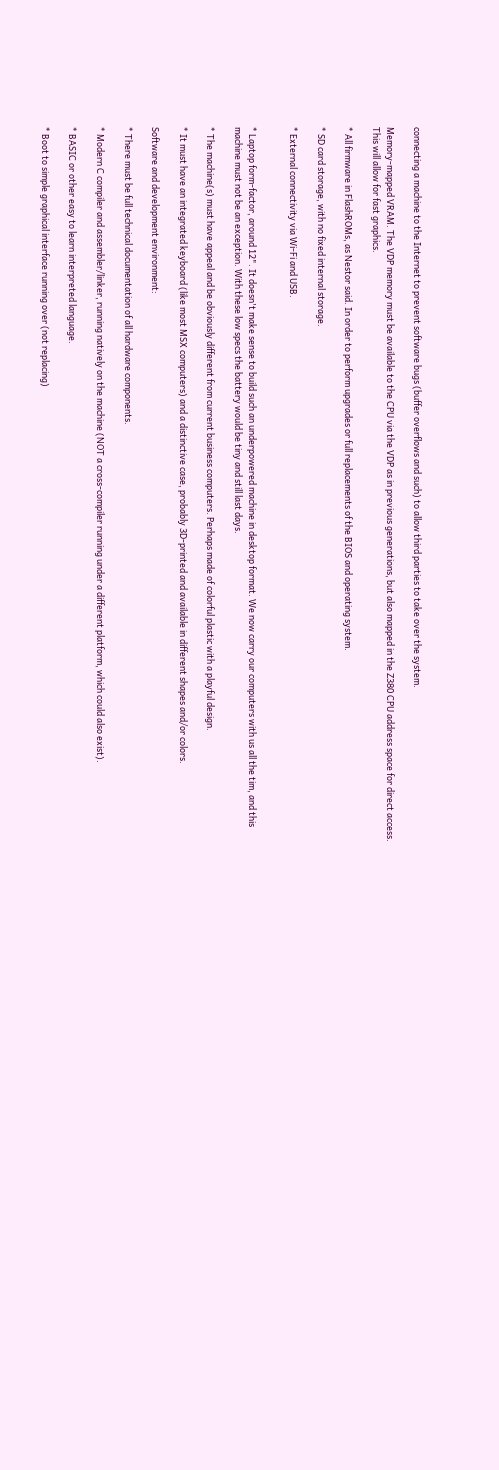connecting a machine to the Internet to prevent software bugs (buffer overflows and such) to allow third parties to take over the system.

Memory-mapped VRAM. The VDP memory must be available to the CPU via the VDP as in previous generations, but also mapped in the Z380 CPU address space for direct access. This will allow for fast graphics.

* All firmware in FlashROMs, as Nestor said. In order to perform upgrades or full replacements of the BIOS and operating system.

* SD card storage, with no fixed internal storage.

* External connectivity via Wi-Fi and USB.


* Laptop form-factor, around 12". It doesn't make sense to build such an underpowered machine in desktop format. We now carry our computers with us all the tim, and this machine must not be an exception. With these low specs the battery would be tiny and still last days.

* The machine(s) must have appeal and be obviously different from current business computers. Perhaps made of colorful plastic with a playful design.

* It must have an integrated keyboard (like most MSX computers) and a distinctive case, probably 3D-printed and available in different shapes and/or colors.

Software and development environment:

* There must be full technical documentation of all hardware components.

* Modern C compiler and assembler/linker, running natively on the machine (NOT a cross-compiler running under a different platform, which could also exist).

* BASIC or other easy to learn interpreted language.

* Boot to simple graphical interface running over (not replacing)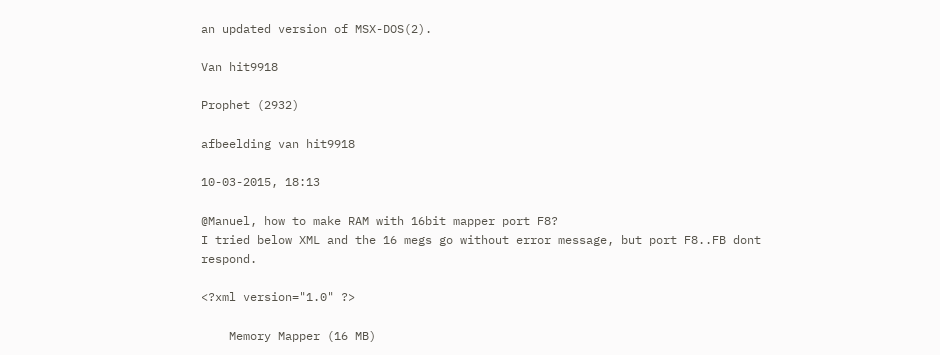an updated version of MSX-DOS(2).

Van hit9918

Prophet (2932)

afbeelding van hit9918

10-03-2015, 18:13

@Manuel, how to make RAM with 16bit mapper port F8?
I tried below XML and the 16 megs go without error message, but port F8..FB dont respond.

<?xml version="1.0" ?>

    Memory Mapper (16 MB)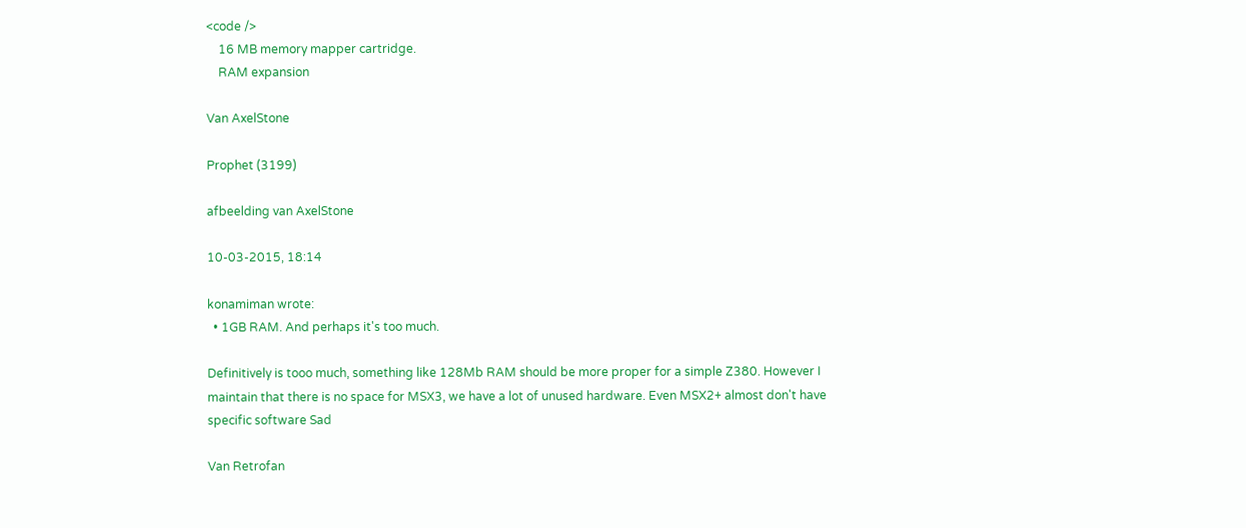<code />
    16 MB memory mapper cartridge.
    RAM expansion

Van AxelStone

Prophet (3199)

afbeelding van AxelStone

10-03-2015, 18:14

konamiman wrote:
  • 1GB RAM. And perhaps it's too much.

Definitively is tooo much, something like 128Mb RAM should be more proper for a simple Z380. However I maintain that there is no space for MSX3, we have a lot of unused hardware. Even MSX2+ almost don't have specific software Sad

Van Retrofan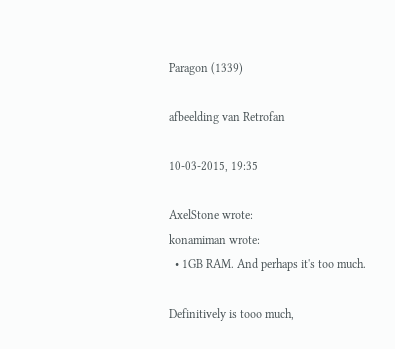Paragon (1339)

afbeelding van Retrofan

10-03-2015, 19:35

AxelStone wrote:
konamiman wrote:
  • 1GB RAM. And perhaps it's too much.

Definitively is tooo much,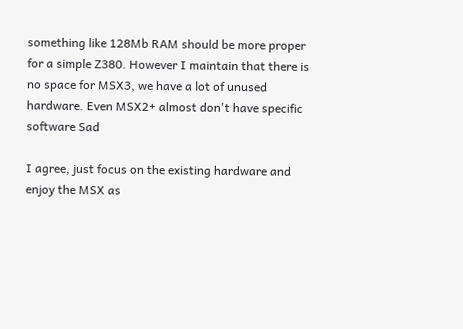something like 128Mb RAM should be more proper for a simple Z380. However I maintain that there is no space for MSX3, we have a lot of unused hardware. Even MSX2+ almost don't have specific software Sad

I agree, just focus on the existing hardware and enjoy the MSX as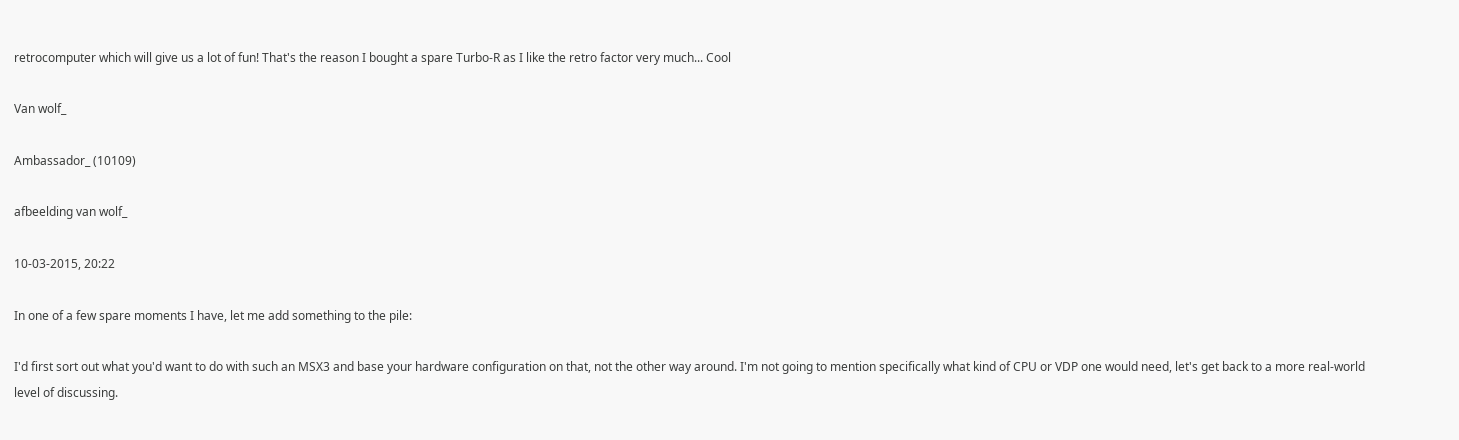retrocomputer which will give us a lot of fun! That's the reason I bought a spare Turbo-R as I like the retro factor very much... Cool

Van wolf_

Ambassador_ (10109)

afbeelding van wolf_

10-03-2015, 20:22

In one of a few spare moments I have, let me add something to the pile:

I'd first sort out what you'd want to do with such an MSX3 and base your hardware configuration on that, not the other way around. I'm not going to mention specifically what kind of CPU or VDP one would need, let's get back to a more real-world level of discussing.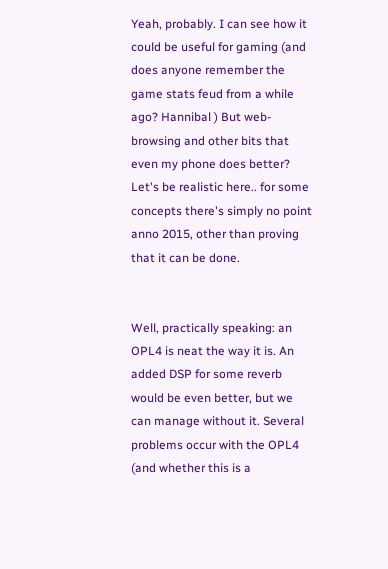Yeah, probably. I can see how it could be useful for gaming (and does anyone remember the game stats feud from a while ago? Hannibal ) But web-browsing and other bits that even my phone does better? Let's be realistic here.. for some concepts there's simply no point anno 2015, other than proving that it can be done.


Well, practically speaking: an OPL4 is neat the way it is. An added DSP for some reverb would be even better, but we can manage without it. Several problems occur with the OPL4 (and whether this is a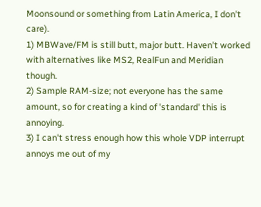Moonsound or something from Latin America, I don't care).
1) MBWave/FM is still butt, major butt. Haven't worked with alternatives like MS2, RealFun and Meridian though.
2) Sample RAM-size; not everyone has the same amount, so for creating a kind of 'standard' this is annoying.
3) I can't stress enough how this whole VDP interrupt annoys me out of my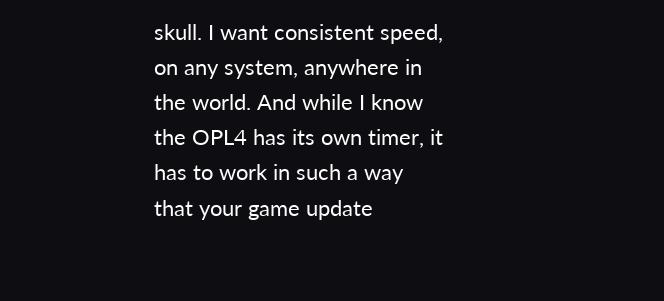skull. I want consistent speed, on any system, anywhere in the world. And while I know the OPL4 has its own timer, it has to work in such a way that your game update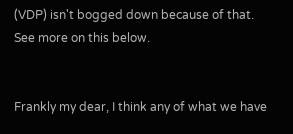(VDP) isn't bogged down because of that. See more on this below.


Frankly my dear, I think any of what we have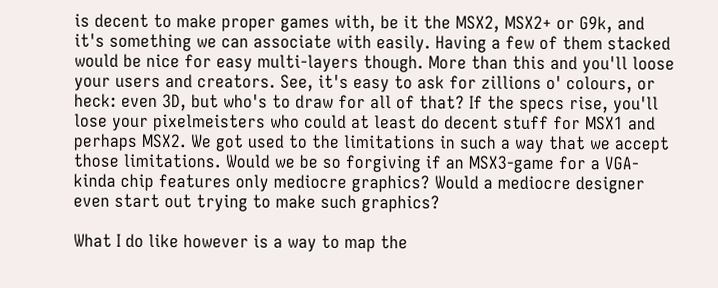is decent to make proper games with, be it the MSX2, MSX2+ or G9k, and it's something we can associate with easily. Having a few of them stacked would be nice for easy multi-layers though. More than this and you'll loose your users and creators. See, it's easy to ask for zillions o' colours, or heck: even 3D, but who's to draw for all of that? If the specs rise, you'll lose your pixelmeisters who could at least do decent stuff for MSX1 and perhaps MSX2. We got used to the limitations in such a way that we accept those limitations. Would we be so forgiving if an MSX3-game for a VGA-kinda chip features only mediocre graphics? Would a mediocre designer even start out trying to make such graphics?

What I do like however is a way to map the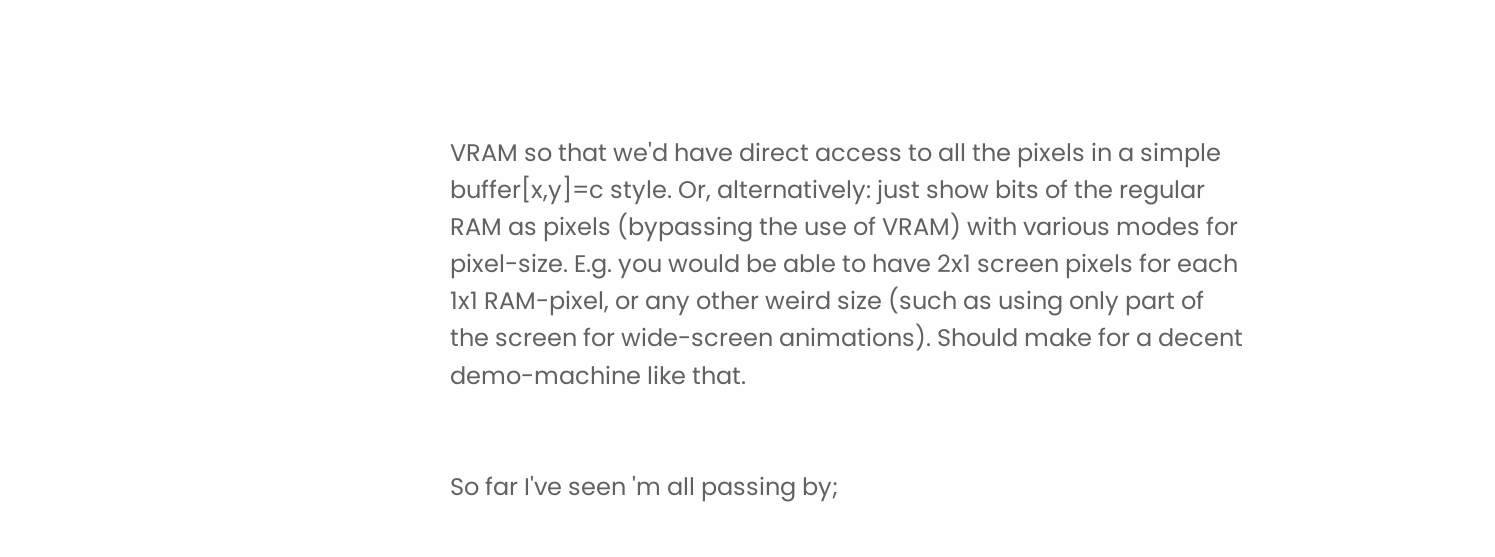VRAM so that we'd have direct access to all the pixels in a simple buffer[x,y]=c style. Or, alternatively: just show bits of the regular RAM as pixels (bypassing the use of VRAM) with various modes for pixel-size. E.g. you would be able to have 2x1 screen pixels for each 1x1 RAM-pixel, or any other weird size (such as using only part of the screen for wide-screen animations). Should make for a decent demo-machine like that.


So far I've seen 'm all passing by;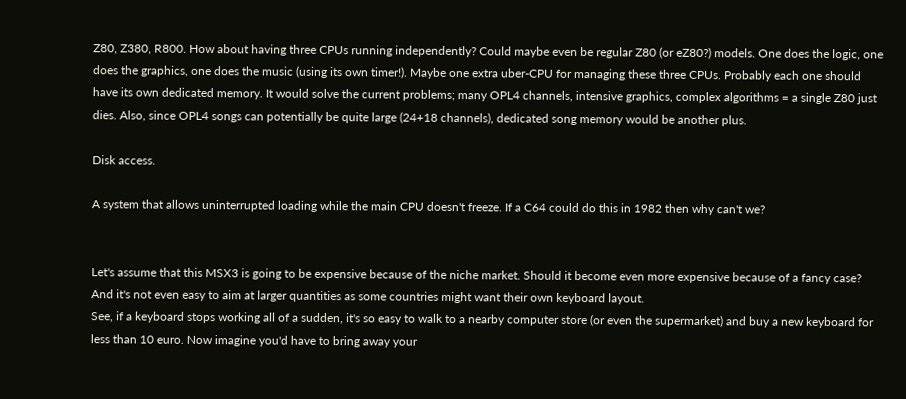Z80, Z380, R800. How about having three CPUs running independently? Could maybe even be regular Z80 (or eZ80?) models. One does the logic, one does the graphics, one does the music (using its own timer!). Maybe one extra uber-CPU for managing these three CPUs. Probably each one should have its own dedicated memory. It would solve the current problems; many OPL4 channels, intensive graphics, complex algorithms = a single Z80 just dies. Also, since OPL4 songs can potentially be quite large (24+18 channels), dedicated song memory would be another plus.

Disk access.

A system that allows uninterrupted loading while the main CPU doesn't freeze. If a C64 could do this in 1982 then why can't we?


Let's assume that this MSX3 is going to be expensive because of the niche market. Should it become even more expensive because of a fancy case? And it's not even easy to aim at larger quantities as some countries might want their own keyboard layout.
See, if a keyboard stops working all of a sudden, it's so easy to walk to a nearby computer store (or even the supermarket) and buy a new keyboard for less than 10 euro. Now imagine you'd have to bring away your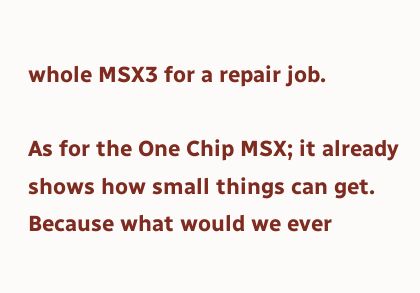whole MSX3 for a repair job.

As for the One Chip MSX; it already shows how small things can get. Because what would we ever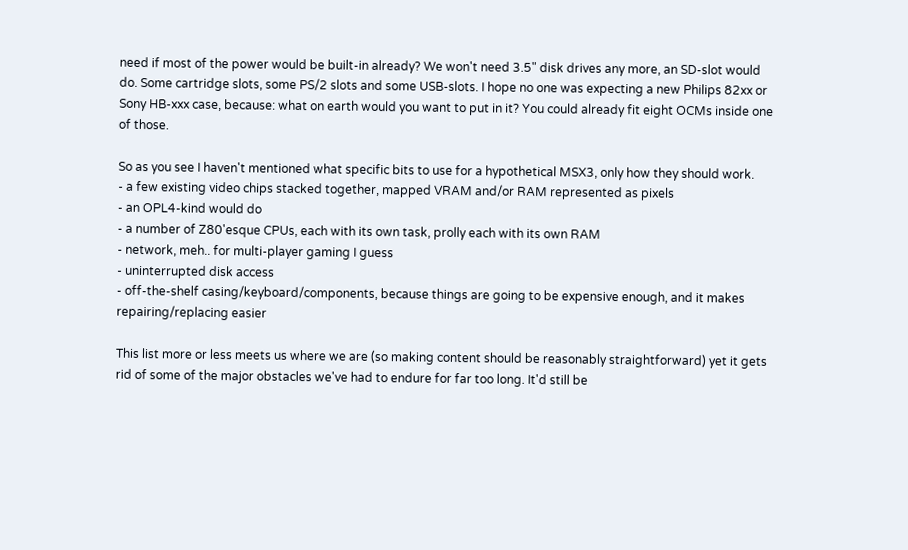need if most of the power would be built-in already? We won't need 3.5" disk drives any more, an SD-slot would do. Some cartridge slots, some PS/2 slots and some USB-slots. I hope no one was expecting a new Philips 82xx or Sony HB-xxx case, because: what on earth would you want to put in it? You could already fit eight OCMs inside one of those.

So as you see I haven't mentioned what specific bits to use for a hypothetical MSX3, only how they should work.
- a few existing video chips stacked together, mapped VRAM and/or RAM represented as pixels
- an OPL4-kind would do
- a number of Z80'esque CPUs, each with its own task, prolly each with its own RAM
- network, meh.. for multi-player gaming I guess
- uninterrupted disk access
- off-the-shelf casing/keyboard/components, because things are going to be expensive enough, and it makes repairing/replacing easier

This list more or less meets us where we are (so making content should be reasonably straightforward) yet it gets rid of some of the major obstacles we've had to endure for far too long. It'd still be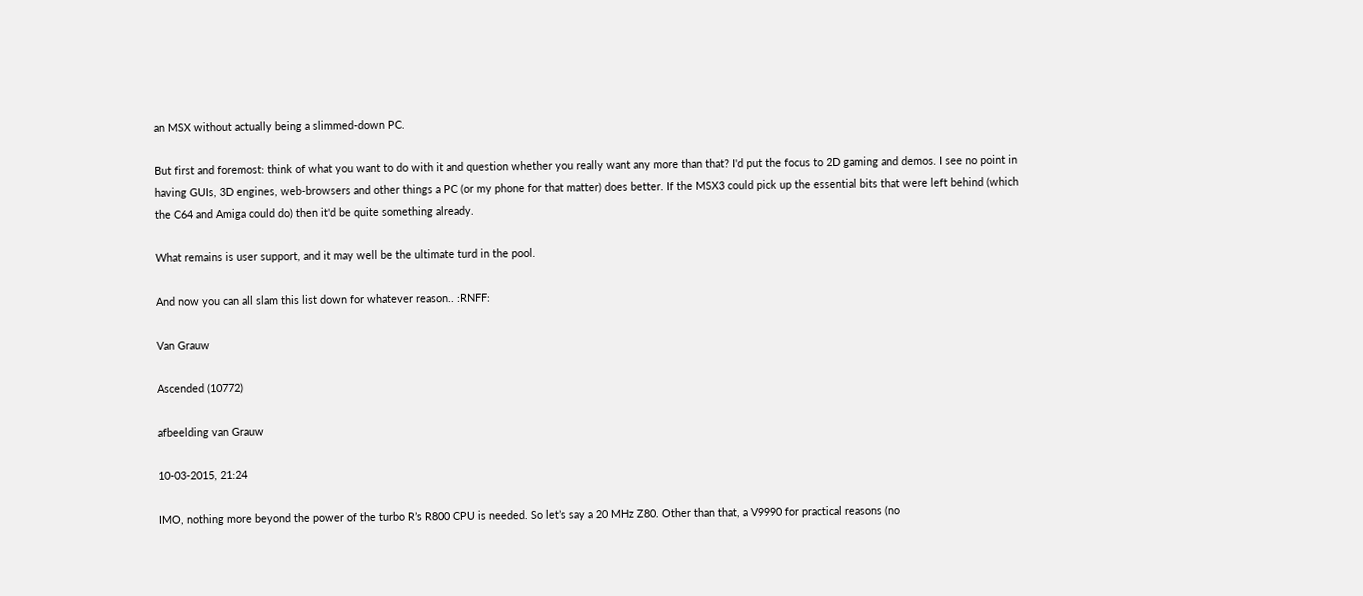an MSX without actually being a slimmed-down PC.

But first and foremost: think of what you want to do with it and question whether you really want any more than that? I'd put the focus to 2D gaming and demos. I see no point in having GUIs, 3D engines, web-browsers and other things a PC (or my phone for that matter) does better. If the MSX3 could pick up the essential bits that were left behind (which the C64 and Amiga could do) then it'd be quite something already.

What remains is user support, and it may well be the ultimate turd in the pool.

And now you can all slam this list down for whatever reason.. :RNFF:

Van Grauw

Ascended (10772)

afbeelding van Grauw

10-03-2015, 21:24

IMO, nothing more beyond the power of the turbo R’s R800 CPU is needed. So let’s say a 20 MHz Z80. Other than that, a V9990 for practical reasons (no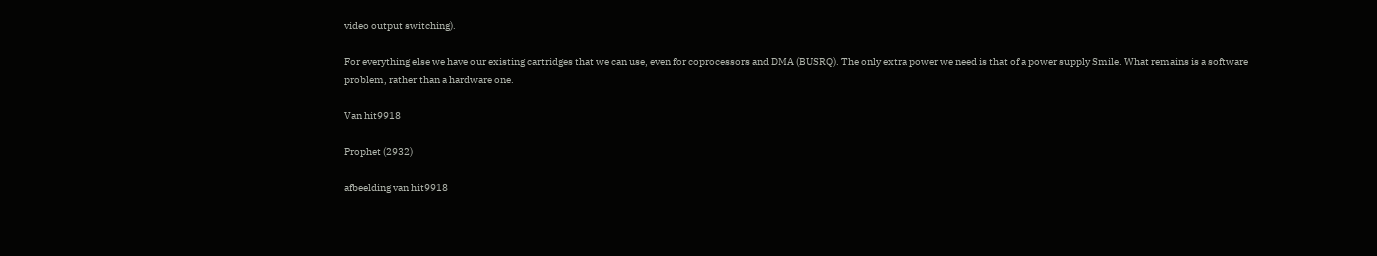video output switching).

For everything else we have our existing cartridges that we can use, even for coprocessors and DMA (BUSRQ). The only extra power we need is that of a power supply Smile. What remains is a software problem, rather than a hardware one.

Van hit9918

Prophet (2932)

afbeelding van hit9918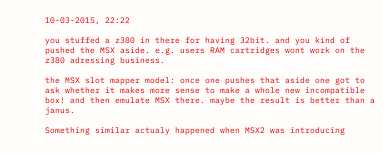10-03-2015, 22:22

you stuffed a z380 in there for having 32bit. and you kind of pushed the MSX aside. e.g. users RAM cartridges wont work on the z380 adressing business.

the MSX slot mapper model: once one pushes that aside one got to ask whether it makes more sense to make a whole new incompatible box! and then emulate MSX there. maybe the result is better than a janus.

Something similar actualy happened when MSX2 was introducing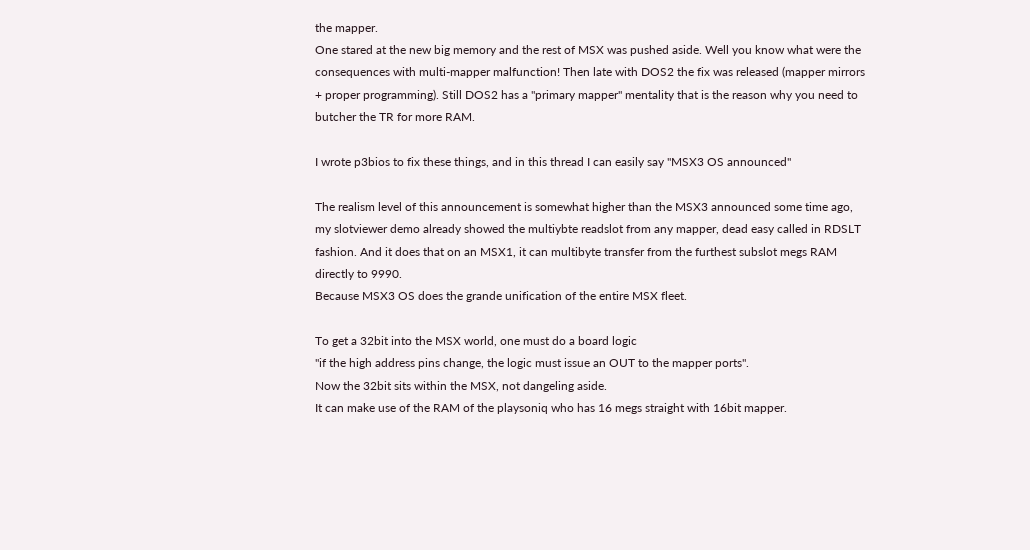the mapper.
One stared at the new big memory and the rest of MSX was pushed aside. Well you know what were the consequences with multi-mapper malfunction! Then late with DOS2 the fix was released (mapper mirrors + proper programming). Still DOS2 has a "primary mapper" mentality that is the reason why you need to butcher the TR for more RAM.

I wrote p3bios to fix these things, and in this thread I can easily say "MSX3 OS announced"

The realism level of this announcement is somewhat higher than the MSX3 announced some time ago, my slotviewer demo already showed the multiybte readslot from any mapper, dead easy called in RDSLT fashion. And it does that on an MSX1, it can multibyte transfer from the furthest subslot megs RAM directly to 9990.
Because MSX3 OS does the grande unification of the entire MSX fleet.

To get a 32bit into the MSX world, one must do a board logic
"if the high address pins change, the logic must issue an OUT to the mapper ports".
Now the 32bit sits within the MSX, not dangeling aside.
It can make use of the RAM of the playsoniq who has 16 megs straight with 16bit mapper.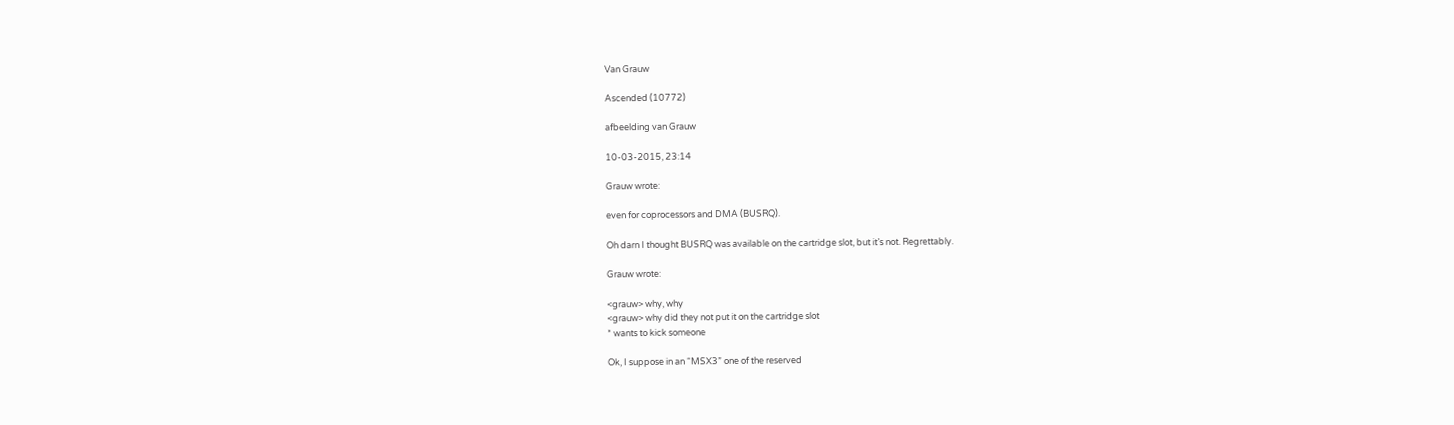Van Grauw

Ascended (10772)

afbeelding van Grauw

10-03-2015, 23:14

Grauw wrote:

even for coprocessors and DMA (BUSRQ).

Oh darn I thought BUSRQ was available on the cartridge slot, but it’s not. Regrettably.

Grauw wrote:

<grauw> why, why
<grauw> why did they not put it on the cartridge slot
* wants to kick someone

Ok, I suppose in an “MSX3” one of the reserved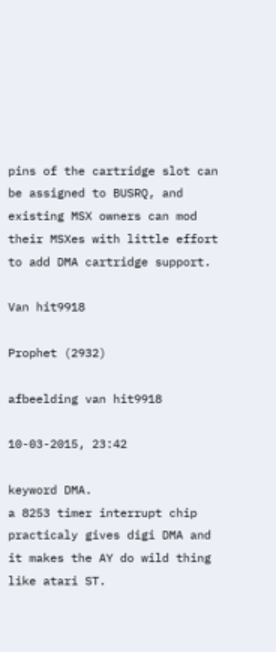pins of the cartridge slot can be assigned to BUSRQ, and existing MSX owners can mod their MSXes with little effort to add DMA cartridge support.

Van hit9918

Prophet (2932)

afbeelding van hit9918

10-03-2015, 23:42

keyword DMA.
a 8253 timer interrupt chip practicaly gives digi DMA and it makes the AY do wild thing like atari ST.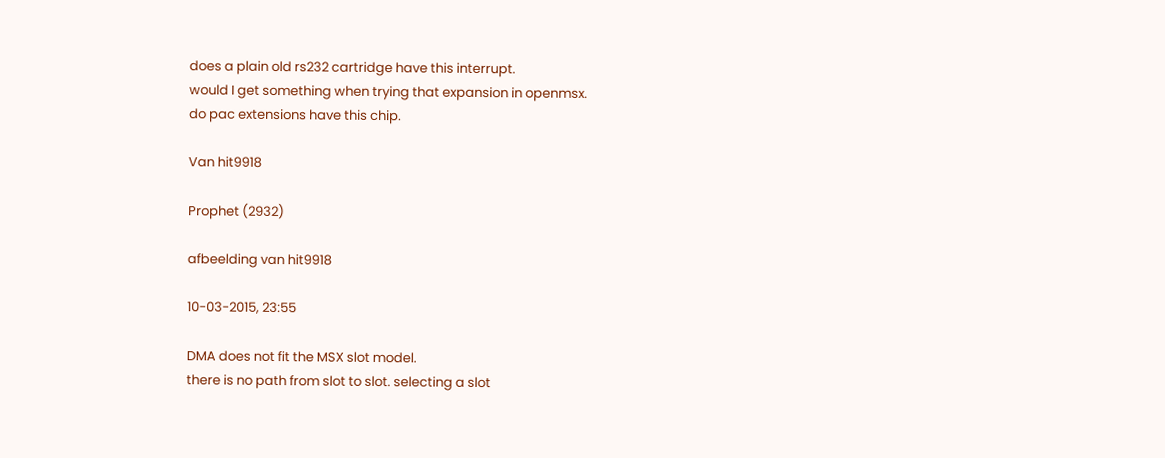does a plain old rs232 cartridge have this interrupt.
would I get something when trying that expansion in openmsx.
do pac extensions have this chip.

Van hit9918

Prophet (2932)

afbeelding van hit9918

10-03-2015, 23:55

DMA does not fit the MSX slot model.
there is no path from slot to slot. selecting a slot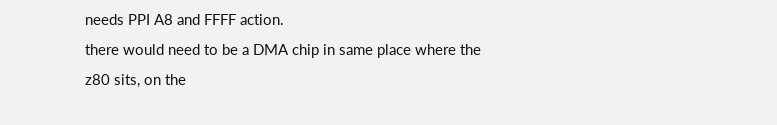needs PPI A8 and FFFF action.
there would need to be a DMA chip in same place where the z80 sits, on the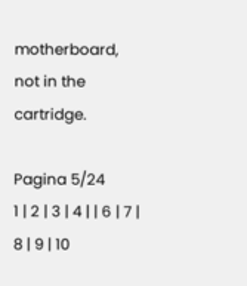motherboard, not in the cartridge.

Pagina 5/24
1 | 2 | 3 | 4 | | 6 | 7 | 8 | 9 | 10